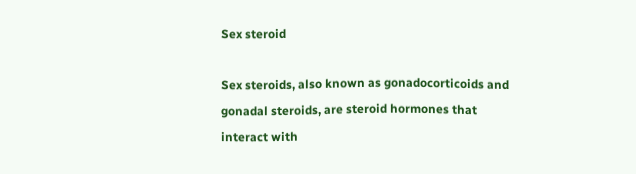Sex steroid

Sex steroids, also known as gonadocorticoids and gonadal steroids, are steroid hormones that interact with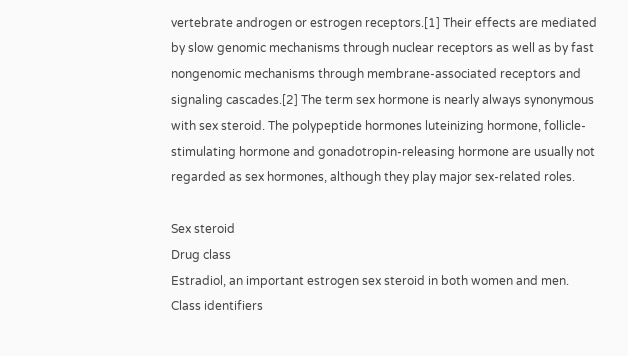vertebrate androgen or estrogen receptors.[1] Their effects are mediated by slow genomic mechanisms through nuclear receptors as well as by fast nongenomic mechanisms through membrane-associated receptors and signaling cascades.[2] The term sex hormone is nearly always synonymous with sex steroid. The polypeptide hormones luteinizing hormone, follicle-stimulating hormone and gonadotropin-releasing hormone are usually not regarded as sex hormones, although they play major sex-related roles.

Sex steroid
Drug class
Estradiol, an important estrogen sex steroid in both women and men.
Class identifiers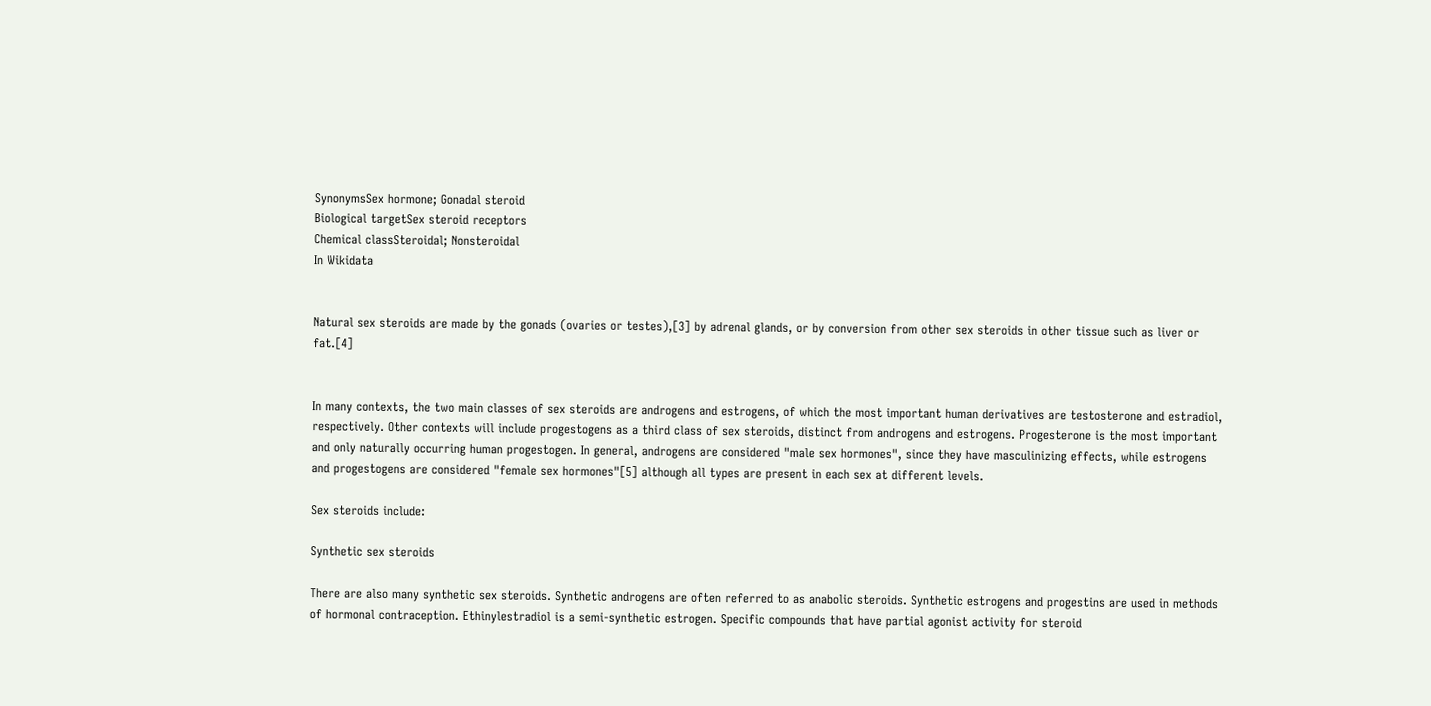SynonymsSex hormone; Gonadal steroid
Biological targetSex steroid receptors
Chemical classSteroidal; Nonsteroidal
In Wikidata


Natural sex steroids are made by the gonads (ovaries or testes),[3] by adrenal glands, or by conversion from other sex steroids in other tissue such as liver or fat.[4]


In many contexts, the two main classes of sex steroids are androgens and estrogens, of which the most important human derivatives are testosterone and estradiol, respectively. Other contexts will include progestogens as a third class of sex steroids, distinct from androgens and estrogens. Progesterone is the most important and only naturally occurring human progestogen. In general, androgens are considered "male sex hormones", since they have masculinizing effects, while estrogens and progestogens are considered "female sex hormones"[5] although all types are present in each sex at different levels.

Sex steroids include:

Synthetic sex steroids

There are also many synthetic sex steroids. Synthetic androgens are often referred to as anabolic steroids. Synthetic estrogens and progestins are used in methods of hormonal contraception. Ethinylestradiol is a semi-synthetic estrogen. Specific compounds that have partial agonist activity for steroid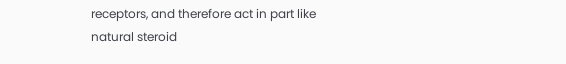receptors, and therefore act in part like natural steroid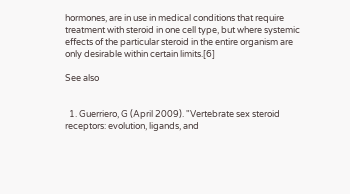hormones, are in use in medical conditions that require treatment with steroid in one cell type, but where systemic effects of the particular steroid in the entire organism are only desirable within certain limits.[6]

See also


  1. Guerriero, G (April 2009). "Vertebrate sex steroid receptors: evolution, ligands, and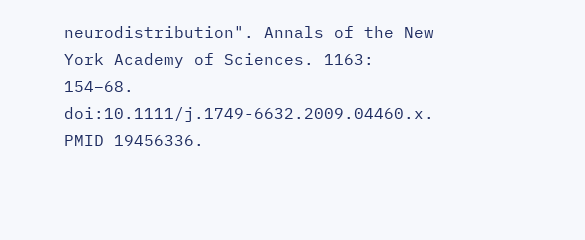neurodistribution". Annals of the New York Academy of Sciences. 1163: 154–68. doi:10.1111/j.1749-6632.2009.04460.x. PMID 19456336.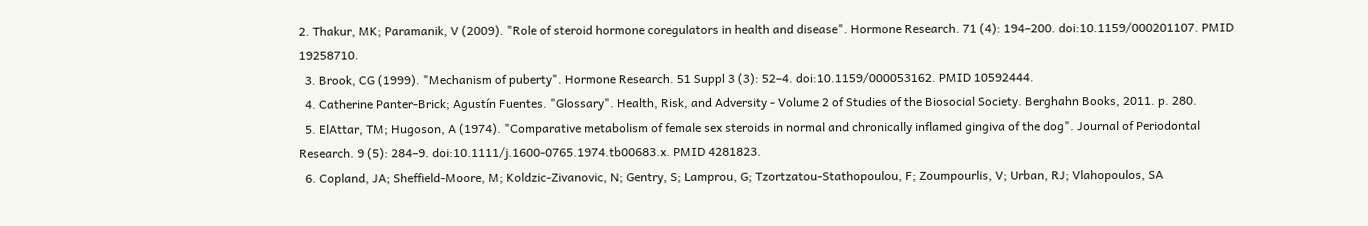2. Thakur, MK; Paramanik, V (2009). "Role of steroid hormone coregulators in health and disease". Hormone Research. 71 (4): 194–200. doi:10.1159/000201107. PMID 19258710.
  3. Brook, CG (1999). "Mechanism of puberty". Hormone Research. 51 Suppl 3 (3): 52–4. doi:10.1159/000053162. PMID 10592444.
  4. Catherine Panter-Brick; Agustín Fuentes. "Glossary". Health, Risk, and Adversity - Volume 2 of Studies of the Biosocial Society. Berghahn Books, 2011. p. 280.
  5. ElAttar, TM; Hugoson, A (1974). "Comparative metabolism of female sex steroids in normal and chronically inflamed gingiva of the dog". Journal of Periodontal Research. 9 (5): 284–9. doi:10.1111/j.1600-0765.1974.tb00683.x. PMID 4281823.
  6. Copland, JA; Sheffield-Moore, M; Koldzic-Zivanovic, N; Gentry, S; Lamprou, G; Tzortzatou-Stathopoulou, F; Zoumpourlis, V; Urban, RJ; Vlahopoulos, SA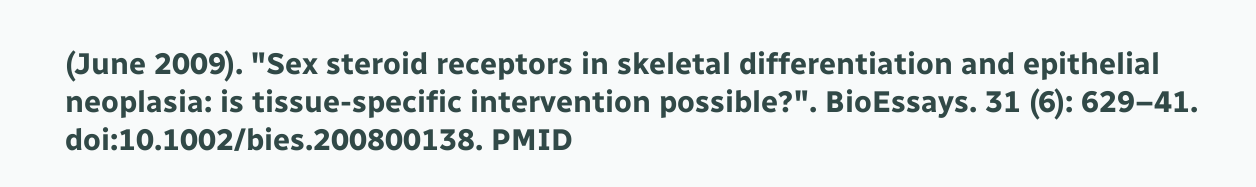(June 2009). "Sex steroid receptors in skeletal differentiation and epithelial neoplasia: is tissue-specific intervention possible?". BioEssays. 31 (6): 629–41. doi:10.1002/bies.200800138. PMID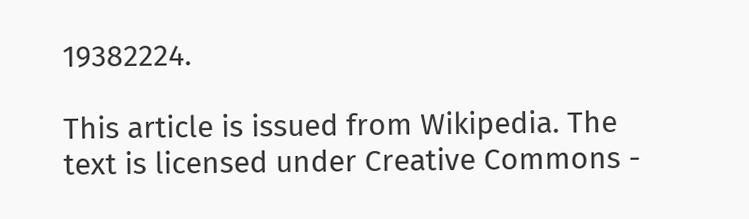19382224.

This article is issued from Wikipedia. The text is licensed under Creative Commons -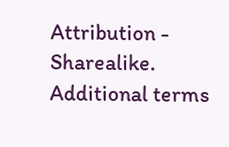Attribution - Sharealike. Additional terms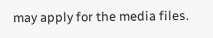may apply for the media files.